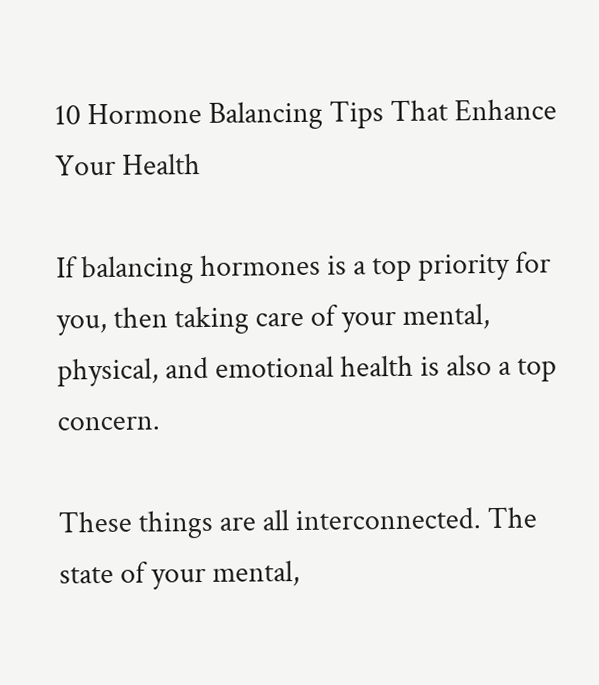10 Hormone Balancing Tips That Enhance Your Health

If balancing hormones is a top priority for you, then taking care of your mental, physical, and emotional health is also a top concern.

These things are all interconnected. The state of your mental,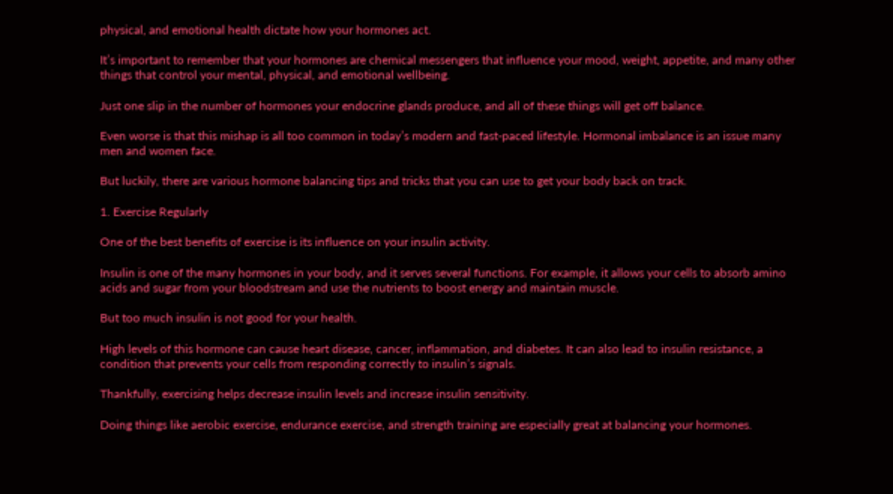physical, and emotional health dictate how your hormones act.

It’s important to remember that your hormones are chemical messengers that influence your mood, weight, appetite, and many other things that control your mental, physical, and emotional wellbeing.

Just one slip in the number of hormones your endocrine glands produce, and all of these things will get off balance.

Even worse is that this mishap is all too common in today’s modern and fast-paced lifestyle. Hormonal imbalance is an issue many men and women face.

But luckily, there are various hormone balancing tips and tricks that you can use to get your body back on track.

1. Exercise Regularly

One of the best benefits of exercise is its influence on your insulin activity.

Insulin is one of the many hormones in your body, and it serves several functions. For example, it allows your cells to absorb amino acids and sugar from your bloodstream and use the nutrients to boost energy and maintain muscle.

But too much insulin is not good for your health.

High levels of this hormone can cause heart disease, cancer, inflammation, and diabetes. It can also lead to insulin resistance, a condition that prevents your cells from responding correctly to insulin’s signals.

Thankfully, exercising helps decrease insulin levels and increase insulin sensitivity.

Doing things like aerobic exercise, endurance exercise, and strength training are especially great at balancing your hormones.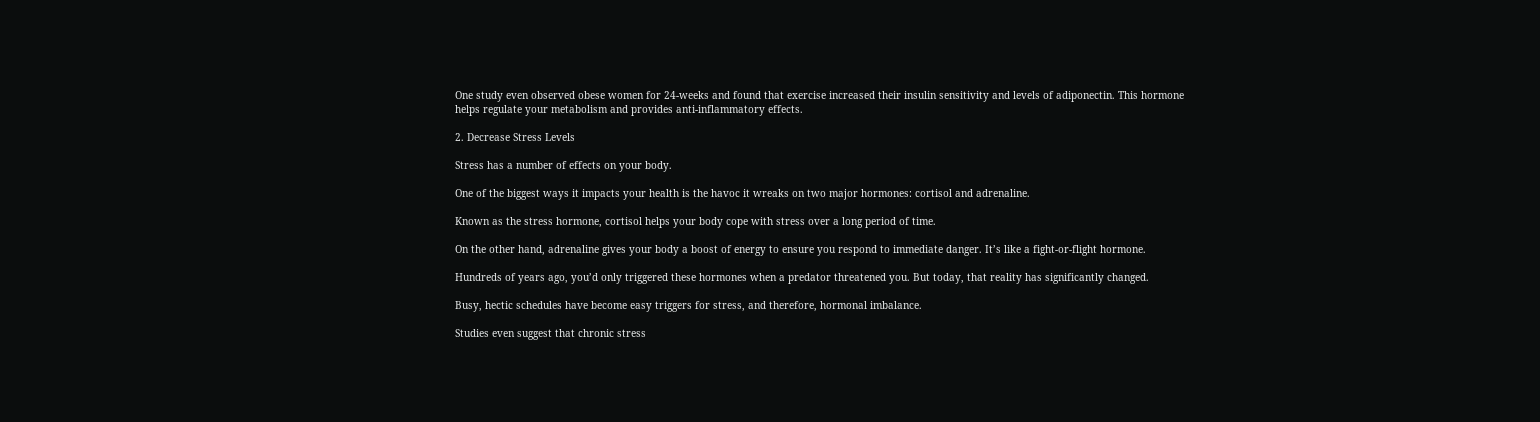One study even observed obese women for 24-weeks and found that exercise increased their insulin sensitivity and levels of adiponectin. This hormone helps regulate your metabolism and provides anti-inflammatory effects.

2. Decrease Stress Levels

Stress has a number of effects on your body.

One of the biggest ways it impacts your health is the havoc it wreaks on two major hormones: cortisol and adrenaline.

Known as the stress hormone, cortisol helps your body cope with stress over a long period of time.

On the other hand, adrenaline gives your body a boost of energy to ensure you respond to immediate danger. It’s like a fight-or-flight hormone.

Hundreds of years ago, you’d only triggered these hormones when a predator threatened you. But today, that reality has significantly changed.

Busy, hectic schedules have become easy triggers for stress, and therefore, hormonal imbalance.

Studies even suggest that chronic stress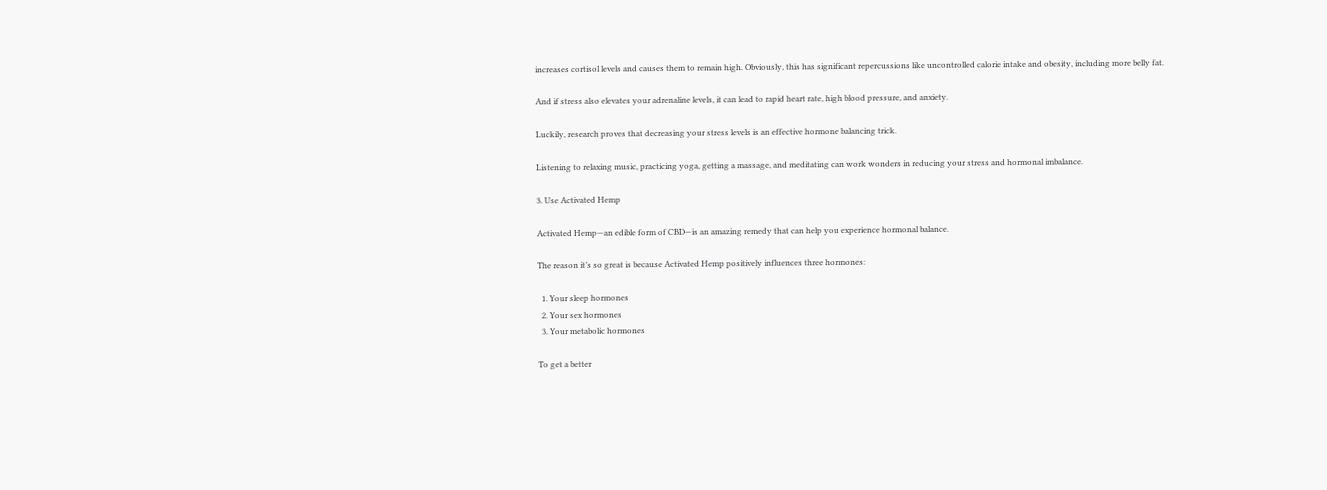increases cortisol levels and causes them to remain high. Obviously, this has significant repercussions like uncontrolled calorie intake and obesity, including more belly fat.

And if stress also elevates your adrenaline levels, it can lead to rapid heart rate, high blood pressure, and anxiety.

Luckily, research proves that decreasing your stress levels is an effective hormone balancing trick.

Listening to relaxing music, practicing yoga, getting a massage, and meditating can work wonders in reducing your stress and hormonal imbalance.

3. Use Activated Hemp

Activated Hemp—an edible form of CBD—is an amazing remedy that can help you experience hormonal balance.

The reason it’s so great is because Activated Hemp positively influences three hormones:

  1. Your sleep hormones
  2. Your sex hormones
  3. Your metabolic hormones

To get a better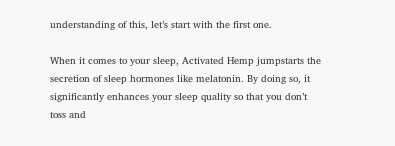understanding of this, let’s start with the first one.

When it comes to your sleep, Activated Hemp jumpstarts the secretion of sleep hormones like melatonin. By doing so, it significantly enhances your sleep quality so that you don’t toss and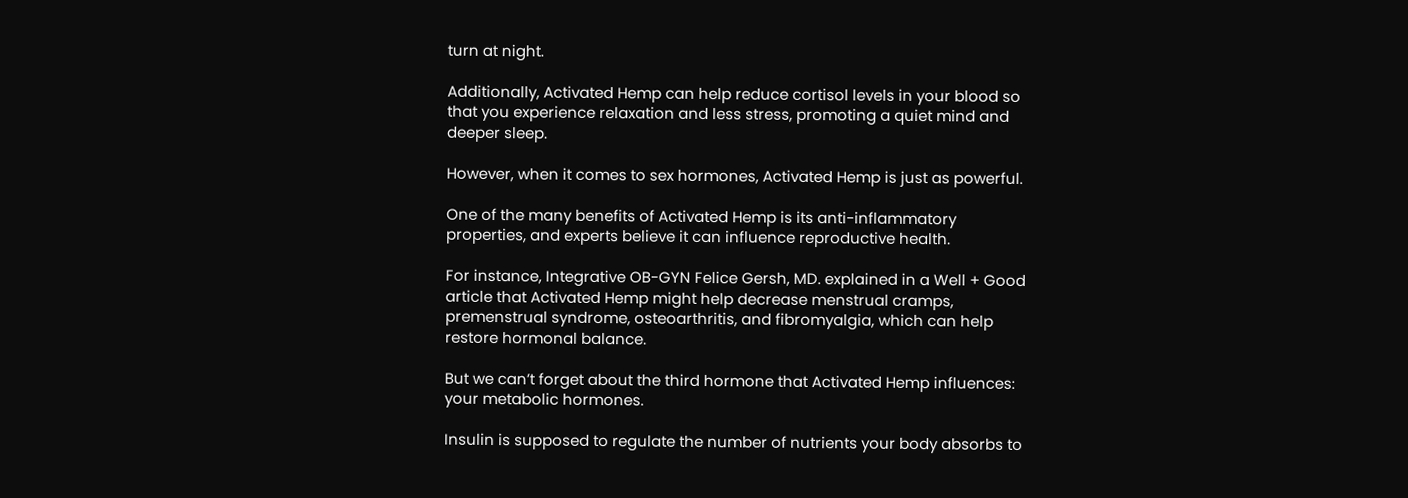turn at night.

Additionally, Activated Hemp can help reduce cortisol levels in your blood so that you experience relaxation and less stress, promoting a quiet mind and deeper sleep.

However, when it comes to sex hormones, Activated Hemp is just as powerful.

One of the many benefits of Activated Hemp is its anti-inflammatory properties, and experts believe it can influence reproductive health.

For instance, Integrative OB-GYN Felice Gersh, MD. explained in a Well + Good article that Activated Hemp might help decrease menstrual cramps, premenstrual syndrome, osteoarthritis, and fibromyalgia, which can help restore hormonal balance.

But we can’t forget about the third hormone that Activated Hemp influences: your metabolic hormones.

Insulin is supposed to regulate the number of nutrients your body absorbs to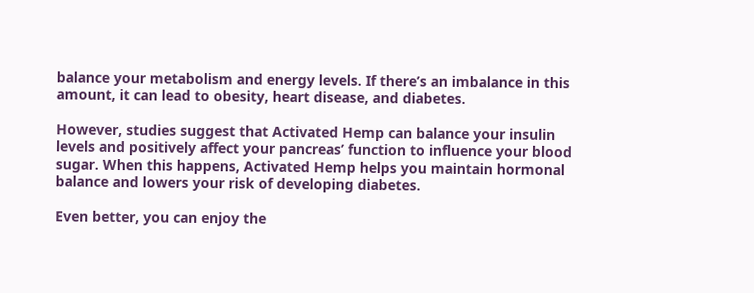balance your metabolism and energy levels. If there’s an imbalance in this amount, it can lead to obesity, heart disease, and diabetes.

However, studies suggest that Activated Hemp can balance your insulin levels and positively affect your pancreas’ function to influence your blood sugar. When this happens, Activated Hemp helps you maintain hormonal balance and lowers your risk of developing diabetes.

Even better, you can enjoy the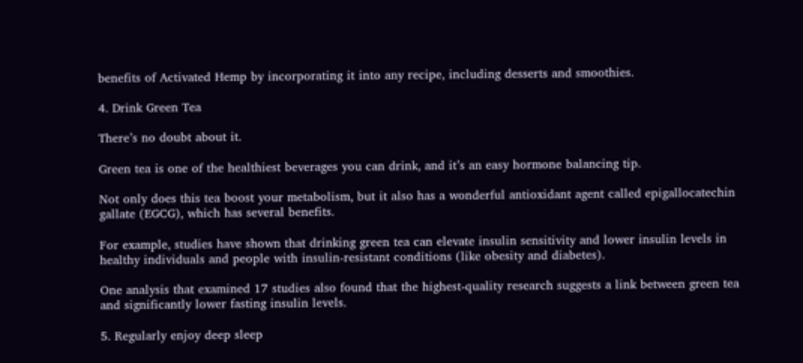benefits of Activated Hemp by incorporating it into any recipe, including desserts and smoothies.

4. Drink Green Tea

There’s no doubt about it.

Green tea is one of the healthiest beverages you can drink, and it’s an easy hormone balancing tip.

Not only does this tea boost your metabolism, but it also has a wonderful antioxidant agent called epigallocatechin gallate (EGCG), which has several benefits.

For example, studies have shown that drinking green tea can elevate insulin sensitivity and lower insulin levels in healthy individuals and people with insulin-resistant conditions (like obesity and diabetes).

One analysis that examined 17 studies also found that the highest-quality research suggests a link between green tea and significantly lower fasting insulin levels.

5. Regularly enjoy deep sleep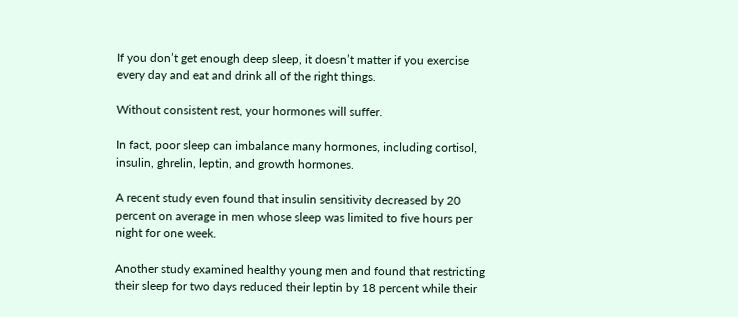If you don’t get enough deep sleep, it doesn’t matter if you exercise every day and eat and drink all of the right things.

Without consistent rest, your hormones will suffer.

In fact, poor sleep can imbalance many hormones, including cortisol, insulin, ghrelin, leptin, and growth hormones.

A recent study even found that insulin sensitivity decreased by 20 percent on average in men whose sleep was limited to five hours per night for one week.

Another study examined healthy young men and found that restricting their sleep for two days reduced their leptin by 18 percent while their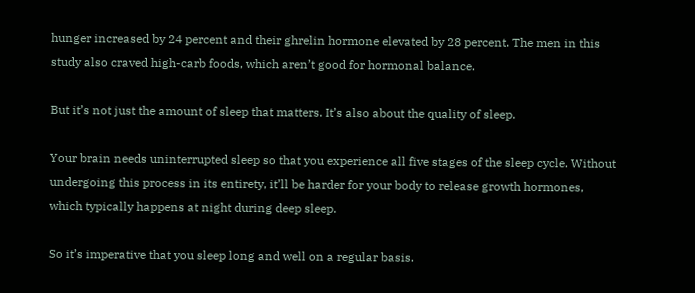hunger increased by 24 percent and their ghrelin hormone elevated by 28 percent. The men in this study also craved high-carb foods, which aren’t good for hormonal balance.

But it’s not just the amount of sleep that matters. It’s also about the quality of sleep.

Your brain needs uninterrupted sleep so that you experience all five stages of the sleep cycle. Without undergoing this process in its entirety, it’ll be harder for your body to release growth hormones, which typically happens at night during deep sleep.

So it’s imperative that you sleep long and well on a regular basis.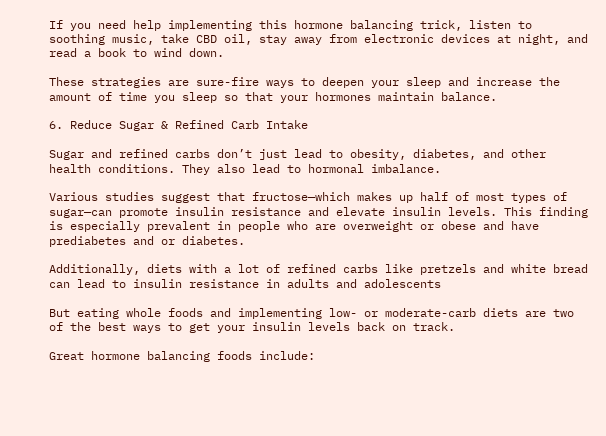If you need help implementing this hormone balancing trick, listen to soothing music, take CBD oil, stay away from electronic devices at night, and read a book to wind down.

These strategies are sure-fire ways to deepen your sleep and increase the amount of time you sleep so that your hormones maintain balance.

6. Reduce Sugar & Refined Carb Intake

Sugar and refined carbs don’t just lead to obesity, diabetes, and other health conditions. They also lead to hormonal imbalance.

Various studies suggest that fructose—which makes up half of most types of sugar—can promote insulin resistance and elevate insulin levels. This finding is especially prevalent in people who are overweight or obese and have prediabetes and or diabetes.

Additionally, diets with a lot of refined carbs like pretzels and white bread can lead to insulin resistance in adults and adolescents

But eating whole foods and implementing low- or moderate-carb diets are two of the best ways to get your insulin levels back on track.

Great hormone balancing foods include: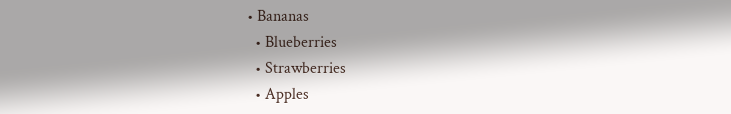• Bananas
  • Blueberries
  • Strawberries
  • Apples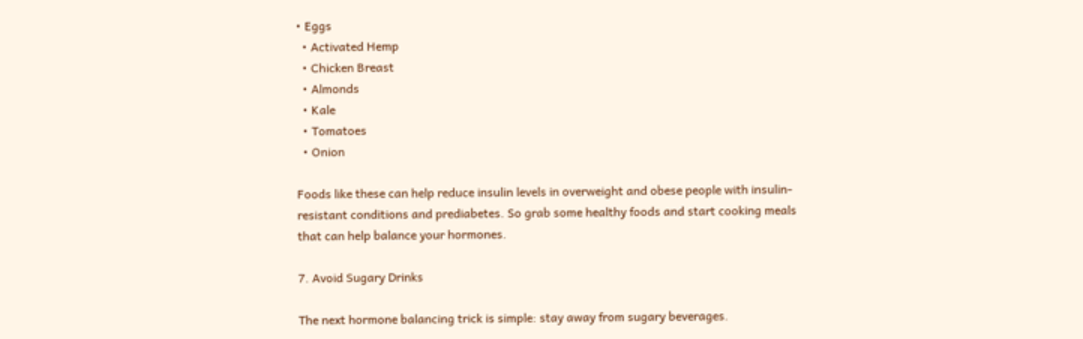• Eggs
  • Activated Hemp
  • Chicken Breast
  • Almonds
  • Kale
  • Tomatoes
  • Onion

Foods like these can help reduce insulin levels in overweight and obese people with insulin-resistant conditions and prediabetes. So grab some healthy foods and start cooking meals that can help balance your hormones.

7. Avoid Sugary Drinks

The next hormone balancing trick is simple: stay away from sugary beverages.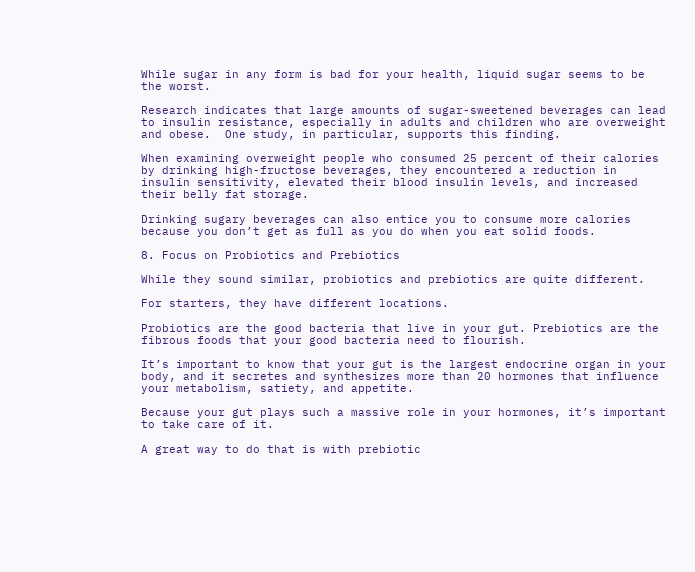While sugar in any form is bad for your health, liquid sugar seems to be the worst.

Research indicates that large amounts of sugar-sweetened beverages can lead to insulin resistance, especially in adults and children who are overweight and obese.  One study, in particular, supports this finding.

When examining overweight people who consumed 25 percent of their calories by drinking high-fructose beverages, they encountered a reduction in insulin sensitivity, elevated their blood insulin levels, and increased their belly fat storage.

Drinking sugary beverages can also entice you to consume more calories because you don’t get as full as you do when you eat solid foods.

8. Focus on Probiotics and Prebiotics

While they sound similar, probiotics and prebiotics are quite different.

For starters, they have different locations.

Probiotics are the good bacteria that live in your gut. Prebiotics are the fibrous foods that your good bacteria need to flourish.

It’s important to know that your gut is the largest endocrine organ in your body, and it secretes and synthesizes more than 20 hormones that influence your metabolism, satiety, and appetite.

Because your gut plays such a massive role in your hormones, it’s important to take care of it.

A great way to do that is with prebiotic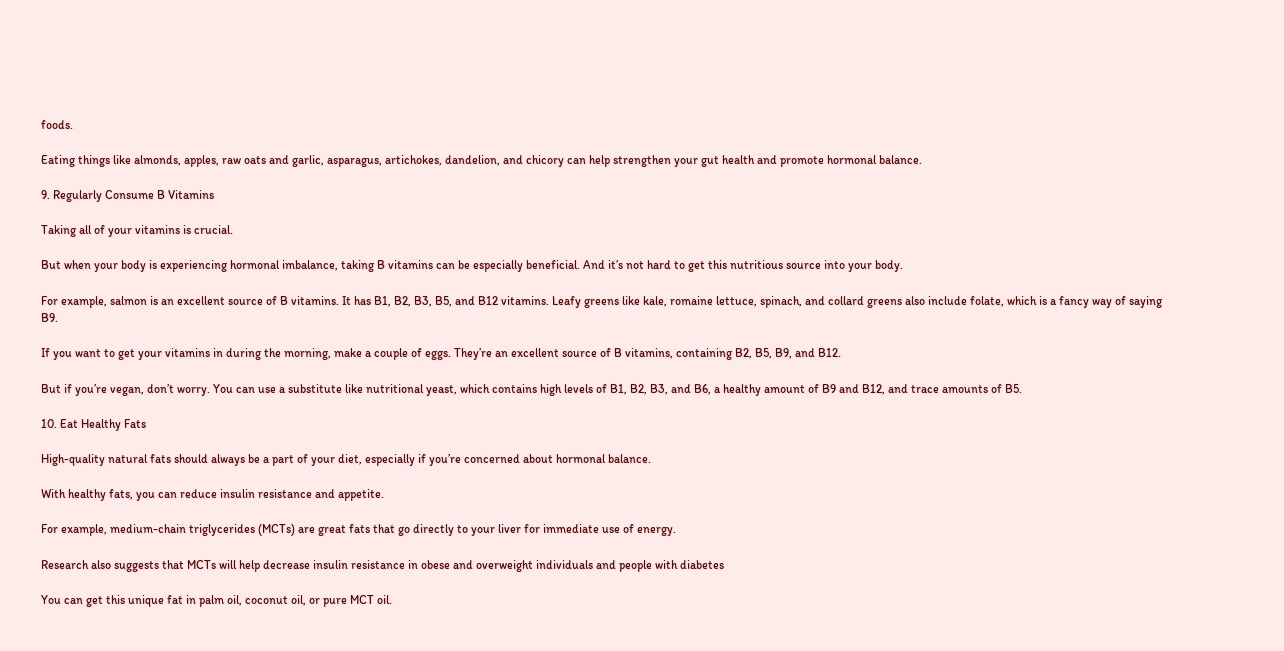foods.

Eating things like almonds, apples, raw oats and garlic, asparagus, artichokes, dandelion, and chicory can help strengthen your gut health and promote hormonal balance.

9. Regularly Consume B Vitamins

Taking all of your vitamins is crucial.

But when your body is experiencing hormonal imbalance, taking B vitamins can be especially beneficial. And it’s not hard to get this nutritious source into your body.

For example, salmon is an excellent source of B vitamins. It has B1, B2, B3, B5, and B12 vitamins. Leafy greens like kale, romaine lettuce, spinach, and collard greens also include folate, which is a fancy way of saying B9.

If you want to get your vitamins in during the morning, make a couple of eggs. They’re an excellent source of B vitamins, containing B2, B5, B9, and B12.

But if you’re vegan, don’t worry. You can use a substitute like nutritional yeast, which contains high levels of B1, B2, B3, and B6, a healthy amount of B9 and B12, and trace amounts of B5.

10. Eat Healthy Fats

High-quality natural fats should always be a part of your diet, especially if you’re concerned about hormonal balance.

With healthy fats, you can reduce insulin resistance and appetite.

For example, medium-chain triglycerides (MCTs) are great fats that go directly to your liver for immediate use of energy.

Research also suggests that MCTs will help decrease insulin resistance in obese and overweight individuals and people with diabetes

You can get this unique fat in palm oil, coconut oil, or pure MCT oil.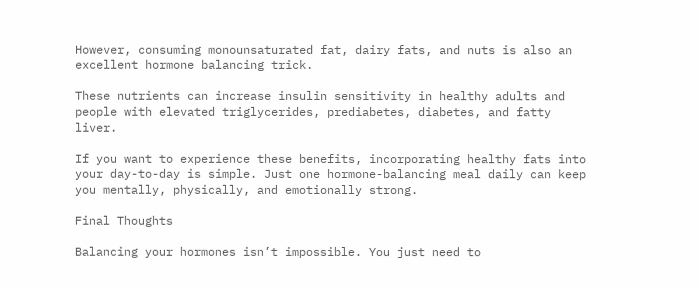However, consuming monounsaturated fat, dairy fats, and nuts is also an excellent hormone balancing trick.

These nutrients can increase insulin sensitivity in healthy adults and people with elevated triglycerides, prediabetes, diabetes, and fatty liver.

If you want to experience these benefits, incorporating healthy fats into your day-to-day is simple. Just one hormone-balancing meal daily can keep you mentally, physically, and emotionally strong.

Final Thoughts

Balancing your hormones isn’t impossible. You just need to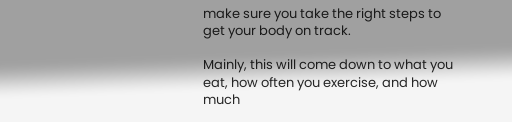make sure you take the right steps to get your body on track.

Mainly, this will come down to what you eat, how often you exercise, and how much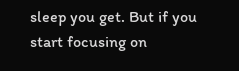sleep you get. But if you start focusing on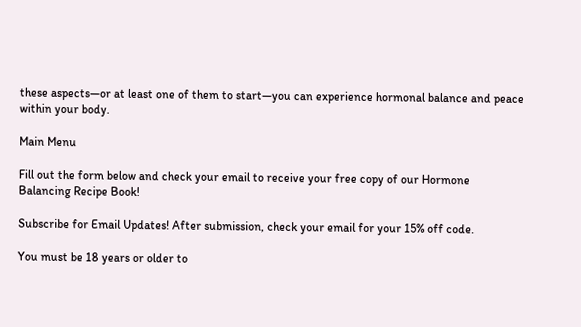these aspects—or at least one of them to start—you can experience hormonal balance and peace within your body.

Main Menu

Fill out the form below and check your email to receive your free copy of our Hormone Balancing Recipe Book!

Subscribe for Email Updates! After submission, check your email for your 15% off code.

You must be 18 years or older to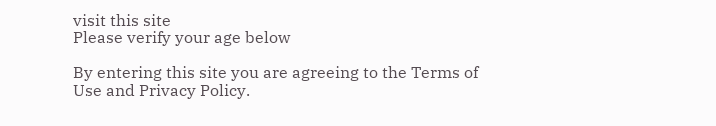visit this site
Please verify your age below

By entering this site you are agreeing to the Terms of Use and Privacy Policy.